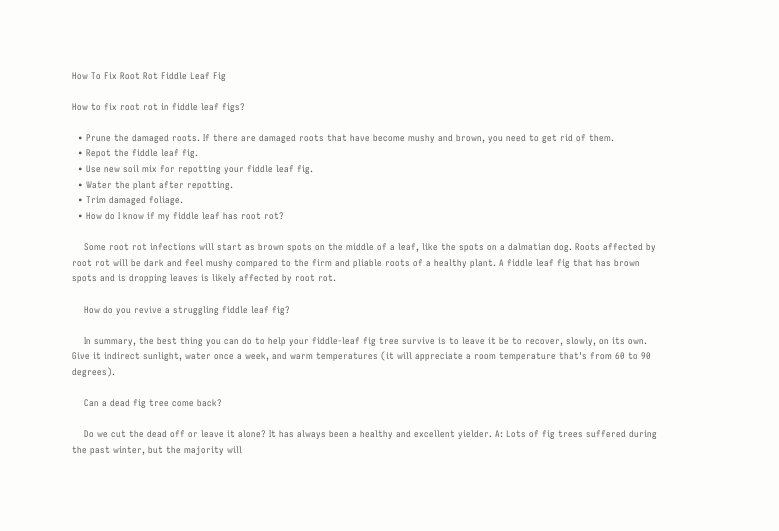How To Fix Root Rot Fiddle Leaf Fig

How to fix root rot in fiddle leaf figs?

  • Prune the damaged roots. If there are damaged roots that have become mushy and brown, you need to get rid of them.
  • Repot the fiddle leaf fig.
  • Use new soil mix for repotting your fiddle leaf fig.
  • Water the plant after repotting.
  • Trim damaged foliage.
  • How do I know if my fiddle leaf has root rot?

    Some root rot infections will start as brown spots on the middle of a leaf, like the spots on a dalmatian dog. Roots affected by root rot will be dark and feel mushy compared to the firm and pliable roots of a healthy plant. A fiddle leaf fig that has brown spots and is dropping leaves is likely affected by root rot.

    How do you revive a struggling fiddle leaf fig?

    In summary, the best thing you can do to help your fiddle-leaf fig tree survive is to leave it be to recover, slowly, on its own. Give it indirect sunlight, water once a week, and warm temperatures (it will appreciate a room temperature that's from 60 to 90 degrees).

    Can a dead fig tree come back?

    Do we cut the dead off or leave it alone? It has always been a healthy and excellent yielder. A: Lots of fig trees suffered during the past winter, but the majority will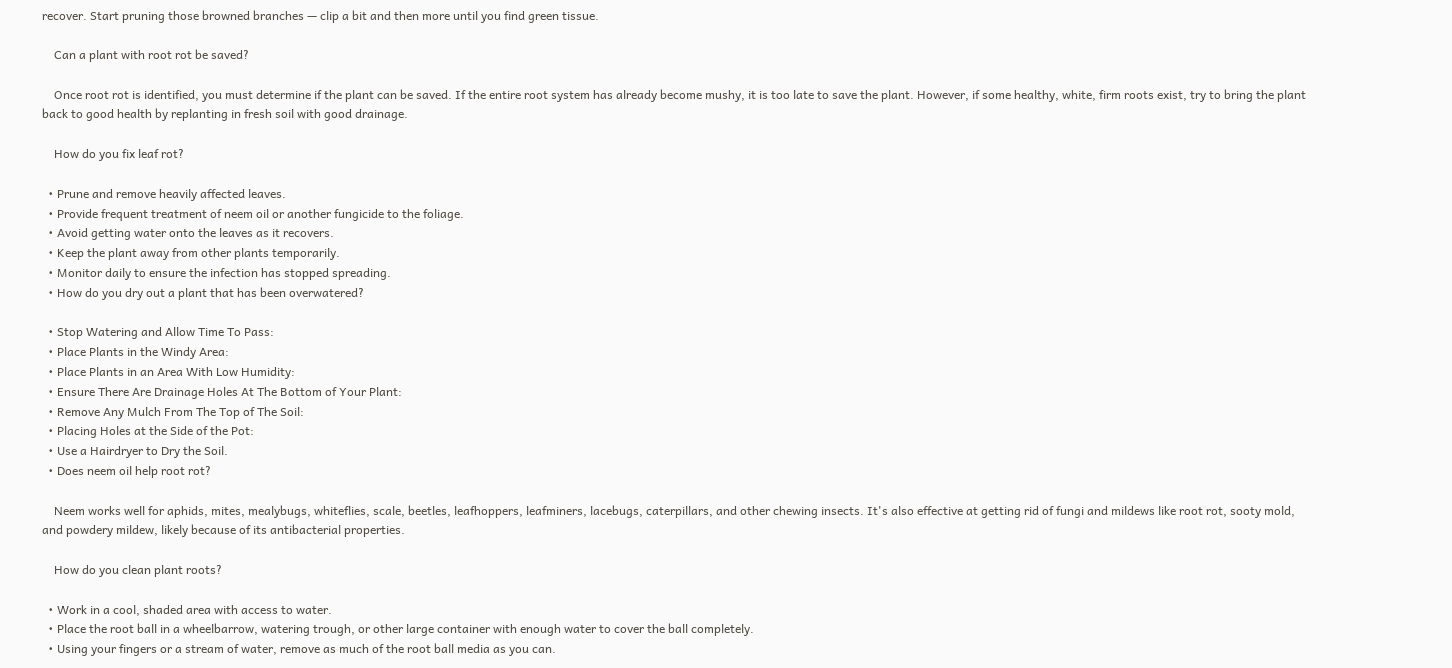recover. Start pruning those browned branches — clip a bit and then more until you find green tissue.

    Can a plant with root rot be saved?

    Once root rot is identified, you must determine if the plant can be saved. If the entire root system has already become mushy, it is too late to save the plant. However, if some healthy, white, firm roots exist, try to bring the plant back to good health by replanting in fresh soil with good drainage.

    How do you fix leaf rot?

  • Prune and remove heavily affected leaves.
  • Provide frequent treatment of neem oil or another fungicide to the foliage.
  • Avoid getting water onto the leaves as it recovers.
  • Keep the plant away from other plants temporarily.
  • Monitor daily to ensure the infection has stopped spreading.
  • How do you dry out a plant that has been overwatered?

  • Stop Watering and Allow Time To Pass:
  • Place Plants in the Windy Area:
  • Place Plants in an Area With Low Humidity:
  • Ensure There Are Drainage Holes At The Bottom of Your Plant:
  • Remove Any Mulch From The Top of The Soil:
  • Placing Holes at the Side of the Pot:
  • Use a Hairdryer to Dry the Soil.
  • Does neem oil help root rot?

    Neem works well for aphids, mites, mealybugs, whiteflies, scale, beetles, leafhoppers, leafminers, lacebugs, caterpillars, and other chewing insects. It's also effective at getting rid of fungi and mildews like root rot, sooty mold, and powdery mildew, likely because of its antibacterial properties.

    How do you clean plant roots?

  • Work in a cool, shaded area with access to water.
  • Place the root ball in a wheelbarrow, watering trough, or other large container with enough water to cover the ball completely.
  • Using your fingers or a stream of water, remove as much of the root ball media as you can.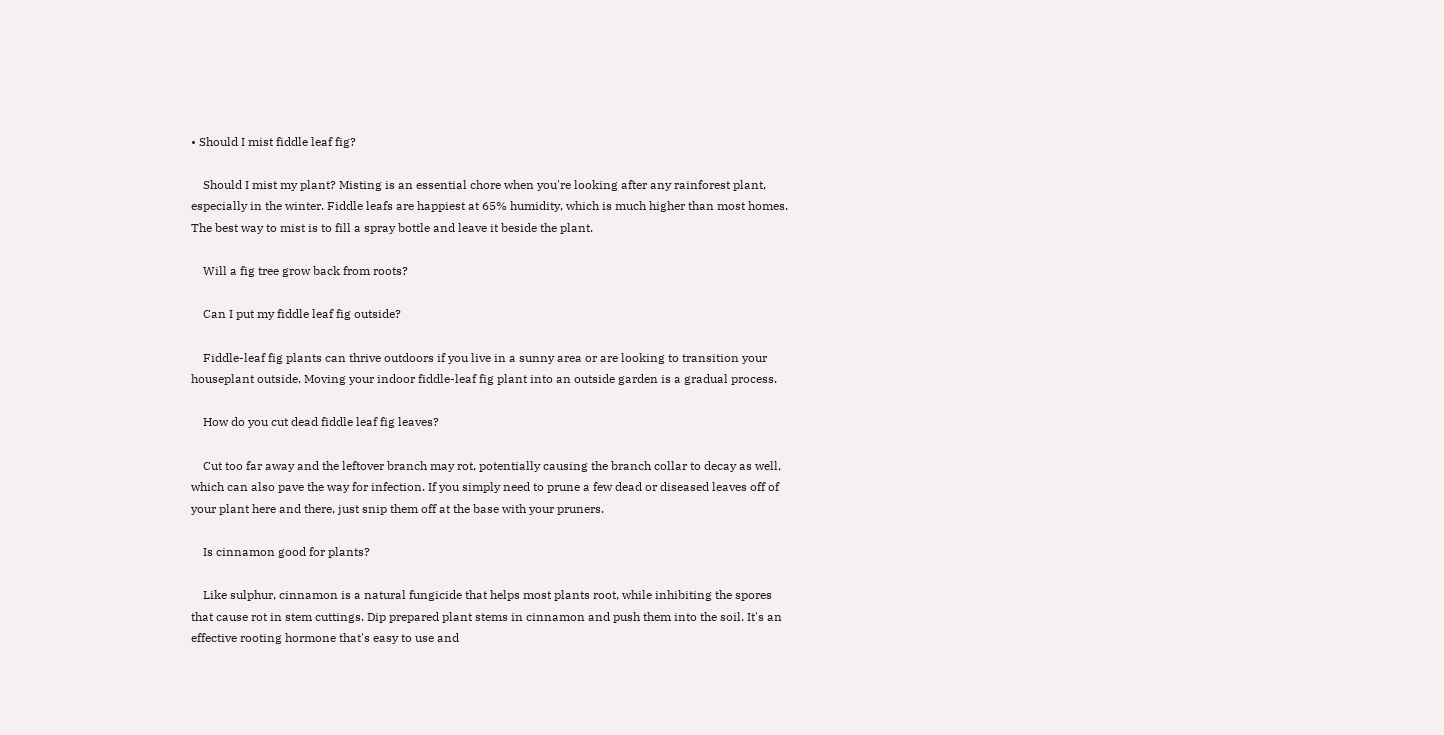• Should I mist fiddle leaf fig?

    Should I mist my plant? Misting is an essential chore when you're looking after any rainforest plant, especially in the winter. Fiddle leafs are happiest at 65% humidity, which is much higher than most homes. The best way to mist is to fill a spray bottle and leave it beside the plant.

    Will a fig tree grow back from roots?

    Can I put my fiddle leaf fig outside?

    Fiddle-leaf fig plants can thrive outdoors if you live in a sunny area or are looking to transition your houseplant outside. Moving your indoor fiddle-leaf fig plant into an outside garden is a gradual process.

    How do you cut dead fiddle leaf fig leaves?

    Cut too far away and the leftover branch may rot, potentially causing the branch collar to decay as well, which can also pave the way for infection. If you simply need to prune a few dead or diseased leaves off of your plant here and there, just snip them off at the base with your pruners.

    Is cinnamon good for plants?

    Like sulphur, cinnamon is a natural fungicide that helps most plants root, while inhibiting the spores that cause rot in stem cuttings. Dip prepared plant stems in cinnamon and push them into the soil. It's an effective rooting hormone that's easy to use and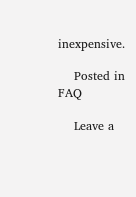inexpensive.

    Posted in FAQ

    Leave a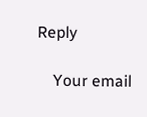Reply

    Your email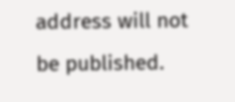address will not be published.